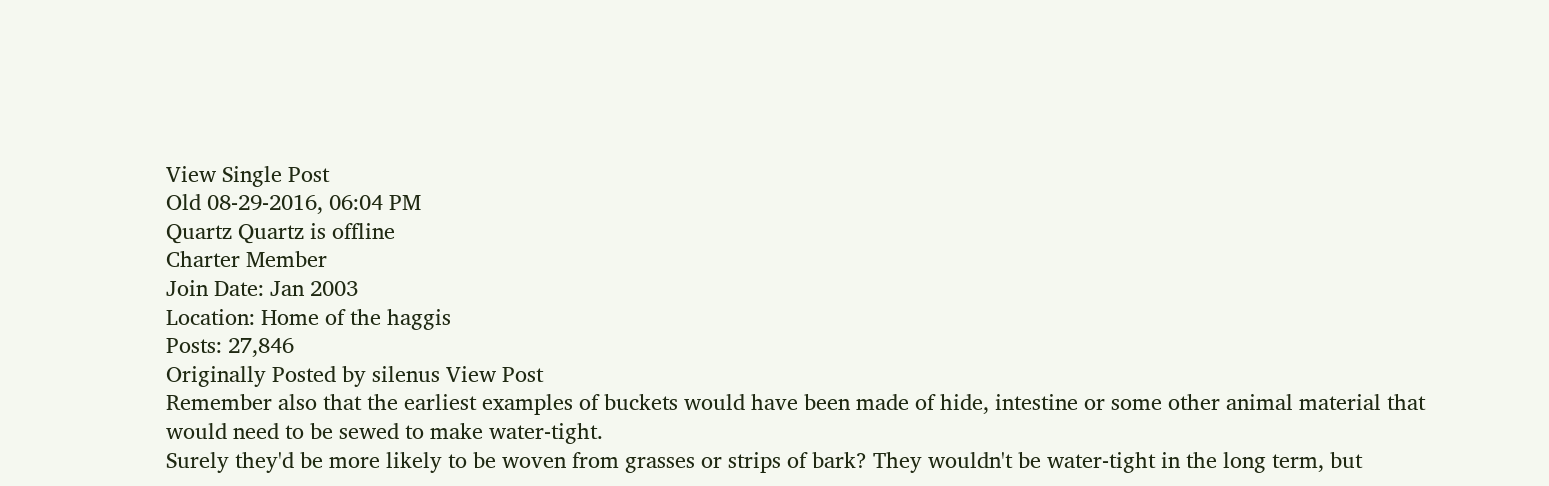View Single Post
Old 08-29-2016, 06:04 PM
Quartz Quartz is offline
Charter Member
Join Date: Jan 2003
Location: Home of the haggis
Posts: 27,846
Originally Posted by silenus View Post
Remember also that the earliest examples of buckets would have been made of hide, intestine or some other animal material that would need to be sewed to make water-tight.
Surely they'd be more likely to be woven from grasses or strips of bark? They wouldn't be water-tight in the long term, but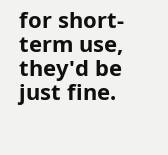for short-term use, they'd be just fine.